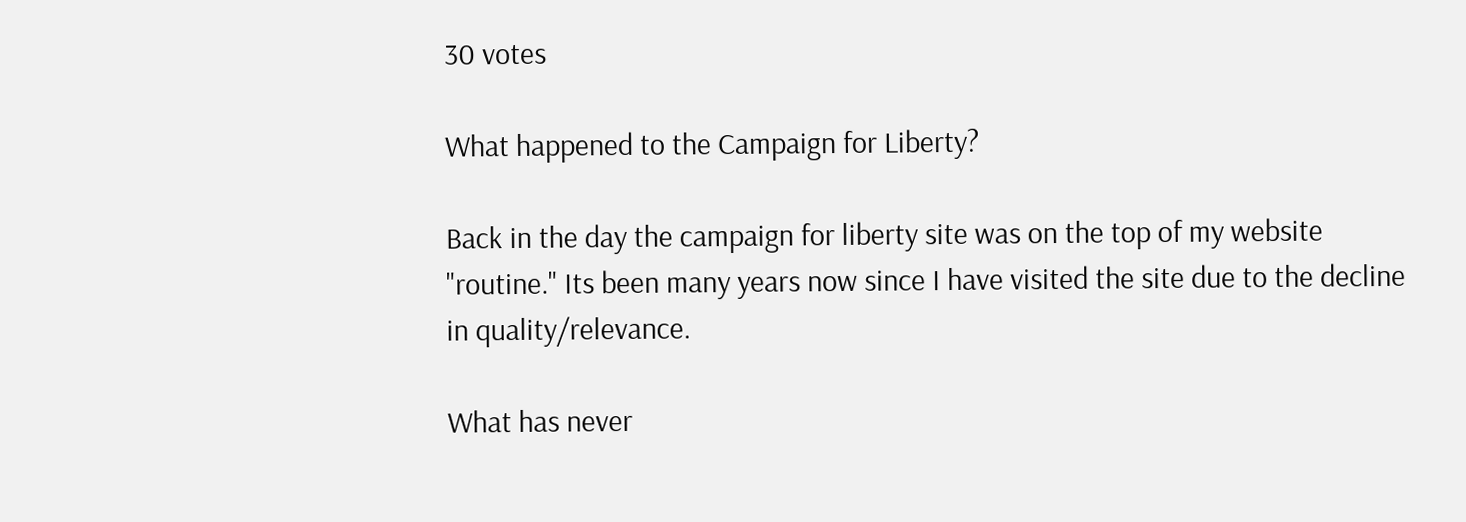30 votes

What happened to the Campaign for Liberty?

Back in the day the campaign for liberty site was on the top of my website "routine." Its been many years now since I have visited the site due to the decline in quality/relevance.

What has never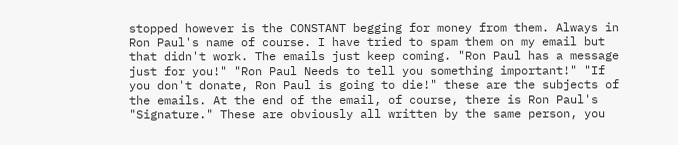stopped however is the CONSTANT begging for money from them. Always in Ron Paul's name of course. I have tried to spam them on my email but that didn't work. The emails just keep coming. "Ron Paul has a message just for you!" "Ron Paul Needs to tell you something important!" "If you don't donate, Ron Paul is going to die!" these are the subjects of the emails. At the end of the email, of course, there is Ron Paul's "Signature." These are obviously all written by the same person, you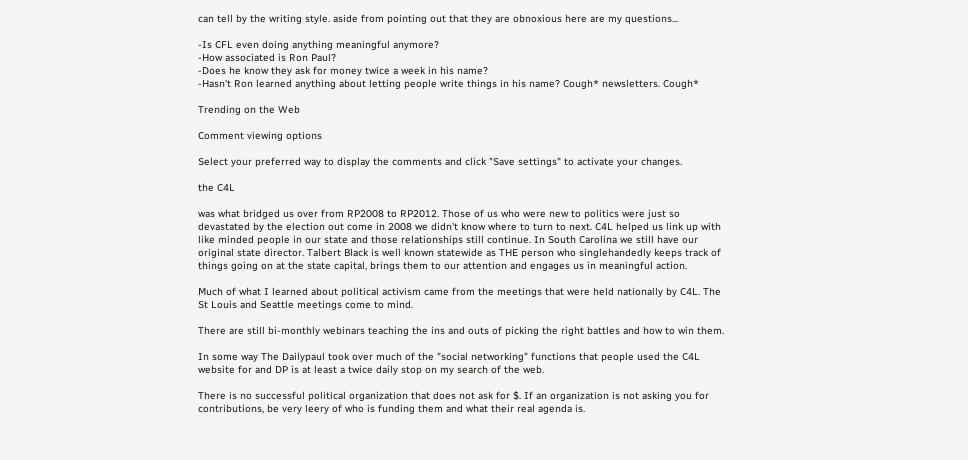can tell by the writing style. aside from pointing out that they are obnoxious here are my questions...

-Is CFL even doing anything meaningful anymore?
-How associated is Ron Paul?
-Does he know they ask for money twice a week in his name?
-Hasn't Ron learned anything about letting people write things in his name? Cough* newsletters. Cough*

Trending on the Web

Comment viewing options

Select your preferred way to display the comments and click "Save settings" to activate your changes.

the C4L

was what bridged us over from RP2008 to RP2012. Those of us who were new to politics were just so devastated by the election out come in 2008 we didn't know where to turn to next. C4L helped us link up with like minded people in our state and those relationships still continue. In South Carolina we still have our original state director. Talbert Black is well known statewide as THE person who singlehandedly keeps track of things going on at the state capital, brings them to our attention and engages us in meaningful action.

Much of what I learned about political activism came from the meetings that were held nationally by C4L. The St Louis and Seattle meetings come to mind.

There are still bi-monthly webinars teaching the ins and outs of picking the right battles and how to win them.

In some way The Dailypaul took over much of the "social networking" functions that people used the C4L website for and DP is at least a twice daily stop on my search of the web.

There is no successful political organization that does not ask for $. If an organization is not asking you for contributions, be very leery of who is funding them and what their real agenda is.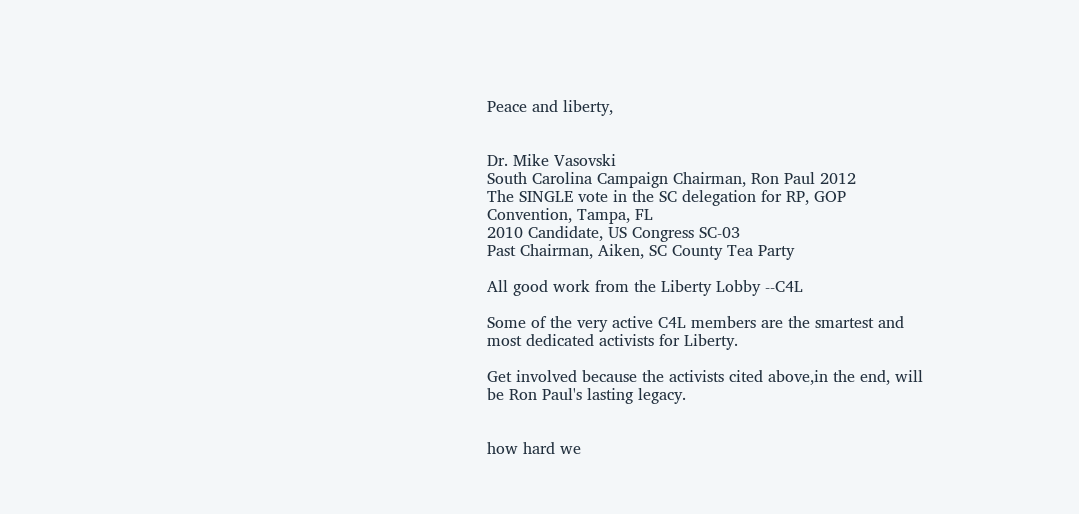Peace and liberty,


Dr. Mike Vasovski
South Carolina Campaign Chairman, Ron Paul 2012
The SINGLE vote in the SC delegation for RP, GOP Convention, Tampa, FL
2010 Candidate, US Congress SC-03
Past Chairman, Aiken, SC County Tea Party

All good work from the Liberty Lobby --C4L

Some of the very active C4L members are the smartest and most dedicated activists for Liberty.

Get involved because the activists cited above,in the end, will be Ron Paul's lasting legacy.


how hard we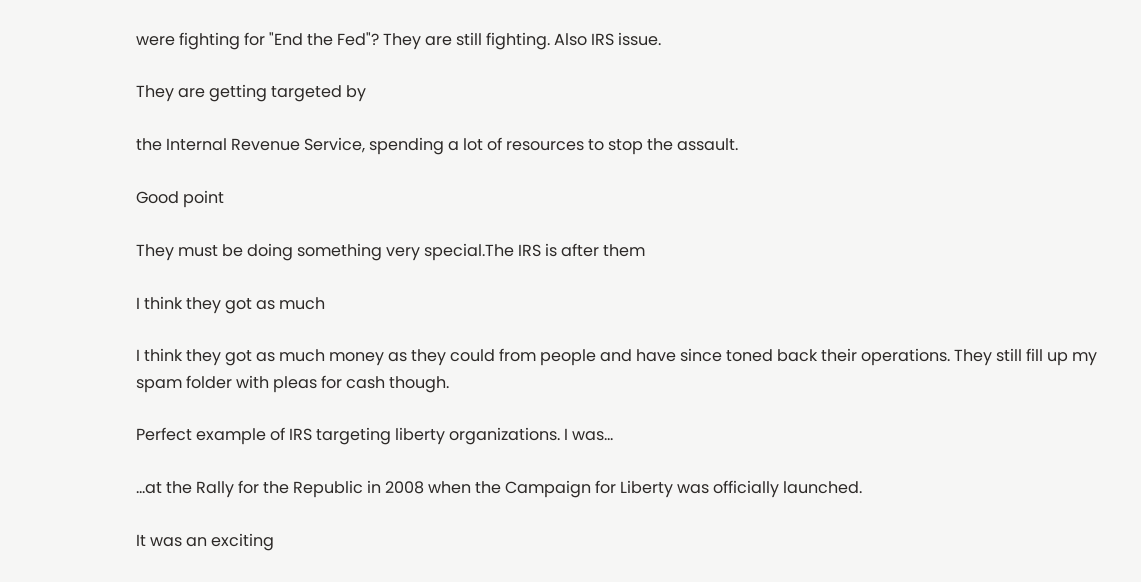were fighting for "End the Fed"? They are still fighting. Also IRS issue.

They are getting targeted by

the Internal Revenue Service, spending a lot of resources to stop the assault.

Good point

They must be doing something very special.The IRS is after them

I think they got as much

I think they got as much money as they could from people and have since toned back their operations. They still fill up my spam folder with pleas for cash though.

Perfect example of IRS targeting liberty organizations. I was...

...at the Rally for the Republic in 2008 when the Campaign for Liberty was officially launched.

It was an exciting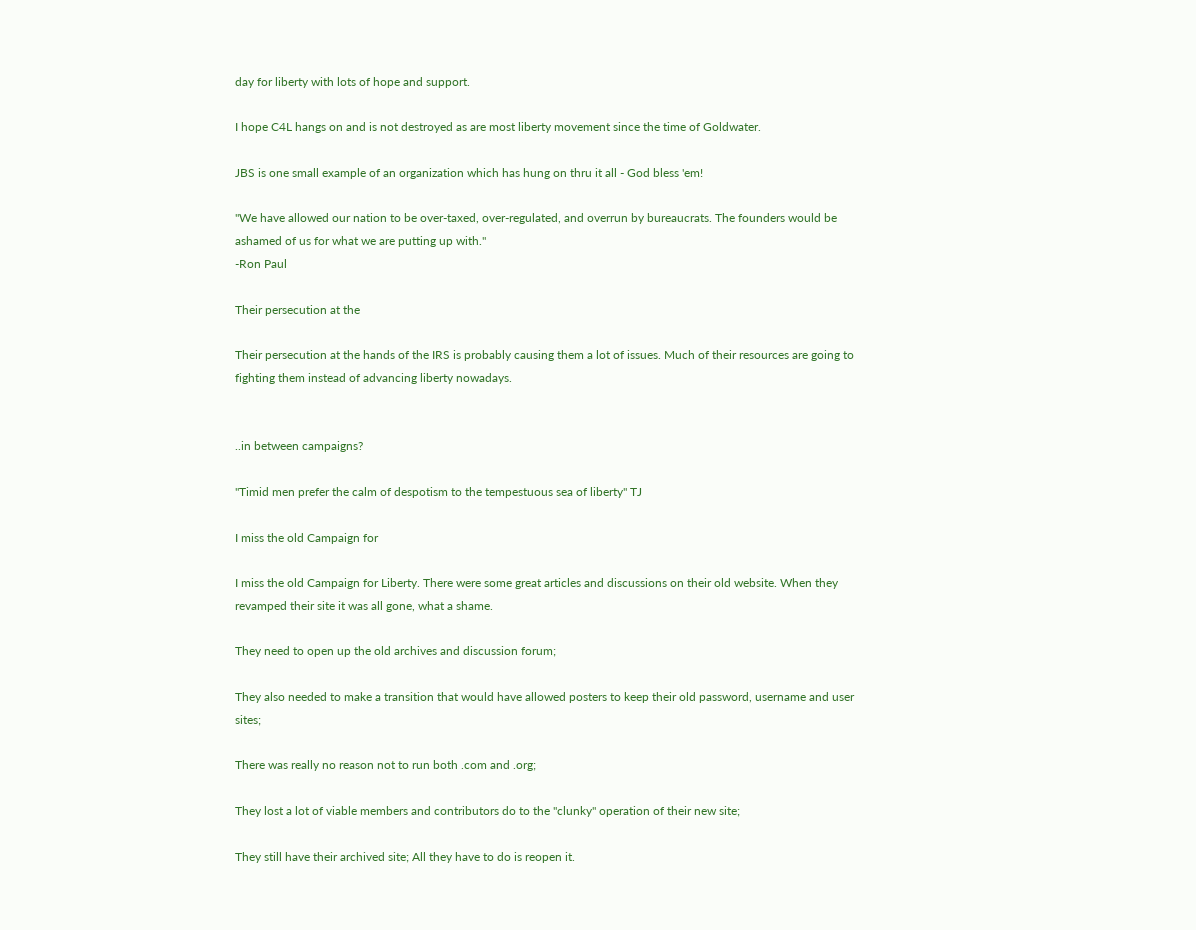day for liberty with lots of hope and support.

I hope C4L hangs on and is not destroyed as are most liberty movement since the time of Goldwater.

JBS is one small example of an organization which has hung on thru it all - God bless 'em!

"We have allowed our nation to be over-taxed, over-regulated, and overrun by bureaucrats. The founders would be ashamed of us for what we are putting up with."
-Ron Paul

Their persecution at the

Their persecution at the hands of the IRS is probably causing them a lot of issues. Much of their resources are going to fighting them instead of advancing liberty nowadays.


..in between campaigns?

"Timid men prefer the calm of despotism to the tempestuous sea of liberty" TJ

I miss the old Campaign for

I miss the old Campaign for Liberty. There were some great articles and discussions on their old website. When they revamped their site it was all gone, what a shame.

They need to open up the old archives and discussion forum;

They also needed to make a transition that would have allowed posters to keep their old password, username and user sites;

There was really no reason not to run both .com and .org;

They lost a lot of viable members and contributors do to the "clunky" operation of their new site;

They still have their archived site; All they have to do is reopen it.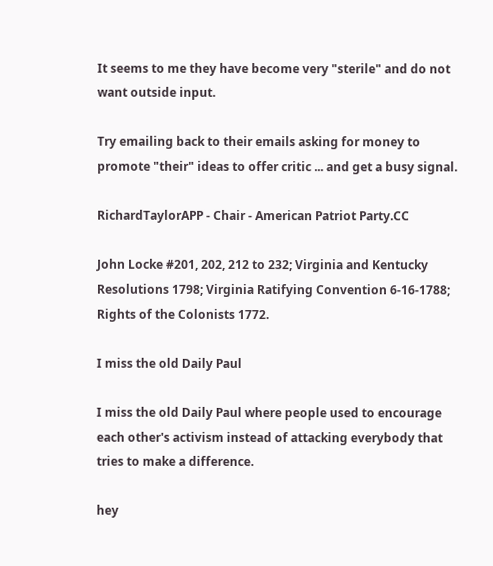It seems to me they have become very "sterile" and do not want outside input.

Try emailing back to their emails asking for money to promote "their" ideas to offer critic ... and get a busy signal.

RichardTaylorAPP - Chair - American Patriot Party.CC

John Locke #201, 202, 212 to 232; Virginia and Kentucky Resolutions 1798; Virginia Ratifying Convention 6-16-1788; Rights of the Colonists 1772.

I miss the old Daily Paul

I miss the old Daily Paul where people used to encourage each other's activism instead of attacking everybody that tries to make a difference.

hey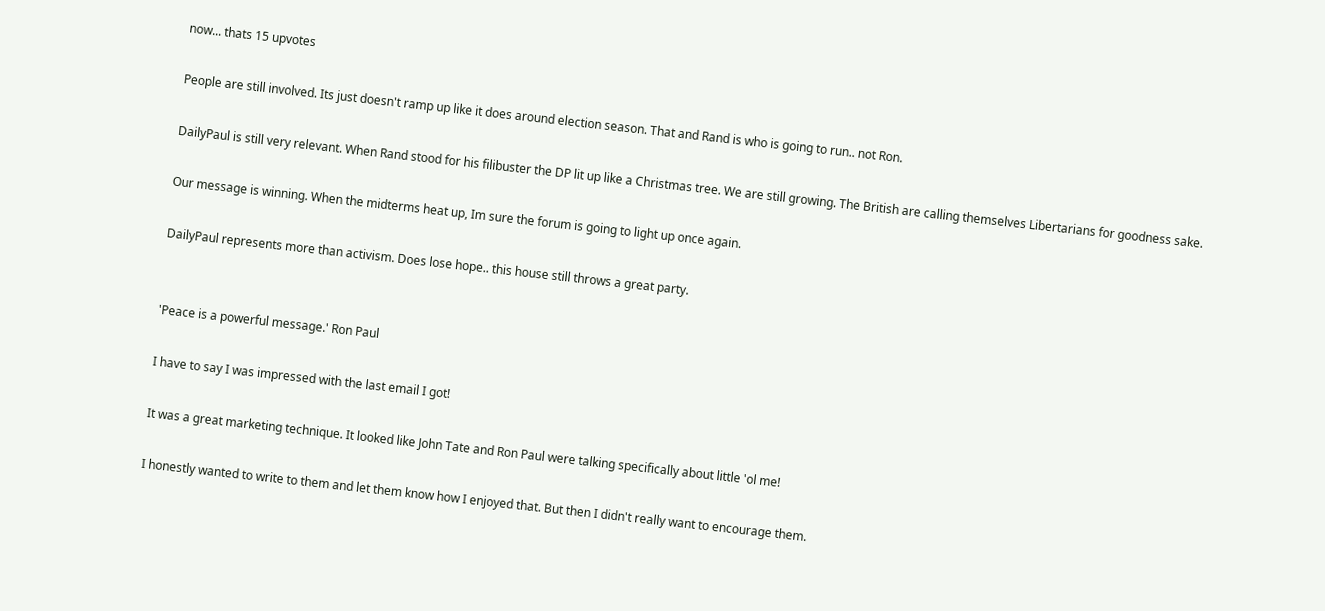now... thats 15 upvotes

People are still involved. Its just doesn't ramp up like it does around election season. That and Rand is who is going to run.. not Ron.

DailyPaul is still very relevant. When Rand stood for his filibuster the DP lit up like a Christmas tree. We are still growing. The British are calling themselves Libertarians for goodness sake.

Our message is winning. When the midterms heat up, Im sure the forum is going to light up once again.

DailyPaul represents more than activism. Does lose hope.. this house still throws a great party.


'Peace is a powerful message.' Ron Paul

I have to say I was impressed with the last email I got!

It was a great marketing technique. It looked like John Tate and Ron Paul were talking specifically about little 'ol me!

I honestly wanted to write to them and let them know how I enjoyed that. But then I didn't really want to encourage them.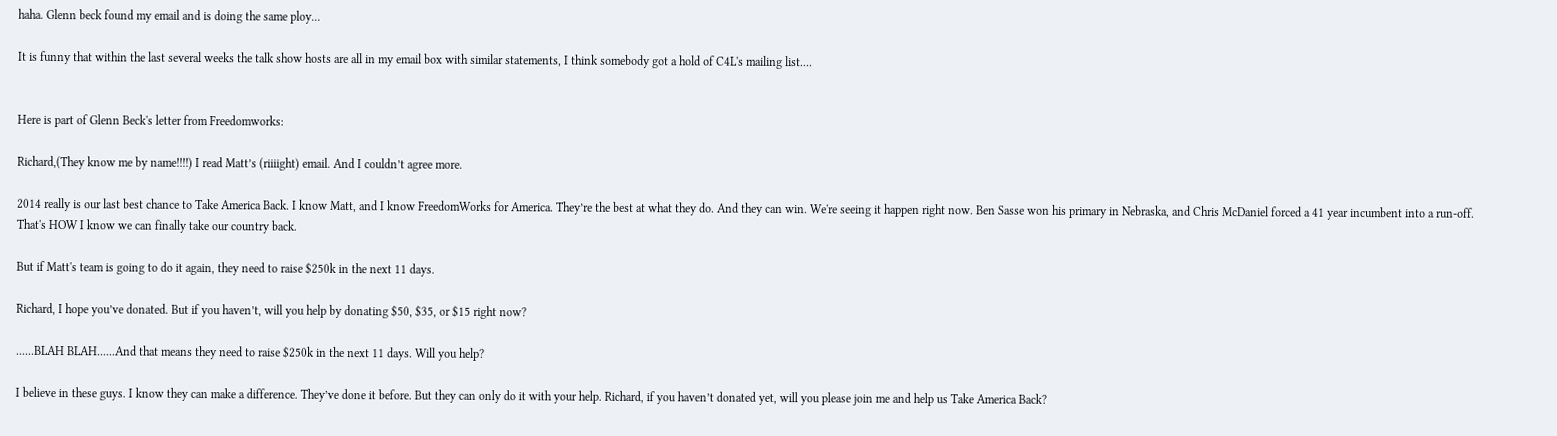haha. Glenn beck found my email and is doing the same ploy...

It is funny that within the last several weeks the talk show hosts are all in my email box with similar statements, I think somebody got a hold of C4L's mailing list....


Here is part of Glenn Beck's letter from Freedomworks:

Richard,(They know me by name!!!!) I read Matt’s (riiiight) email. And I couldn’t agree more.

2014 really is our last best chance to Take America Back. I know Matt, and I know FreedomWorks for America. They’re the best at what they do. And they can win. We're seeing it happen right now. Ben Sasse won his primary in Nebraska, and Chris McDaniel forced a 41 year incumbent into a run-off. That's HOW I know we can finally take our country back.

But if Matt's team is going to do it again, they need to raise $250k in the next 11 days.

Richard, I hope you’ve donated. But if you haven’t, will you help by donating $50, $35, or $15 right now?

......BLAH BLAH......And that means they need to raise $250k in the next 11 days. Will you help?

I believe in these guys. I know they can make a difference. They’ve done it before. But they can only do it with your help. Richard, if you haven’t donated yet, will you please join me and help us Take America Back?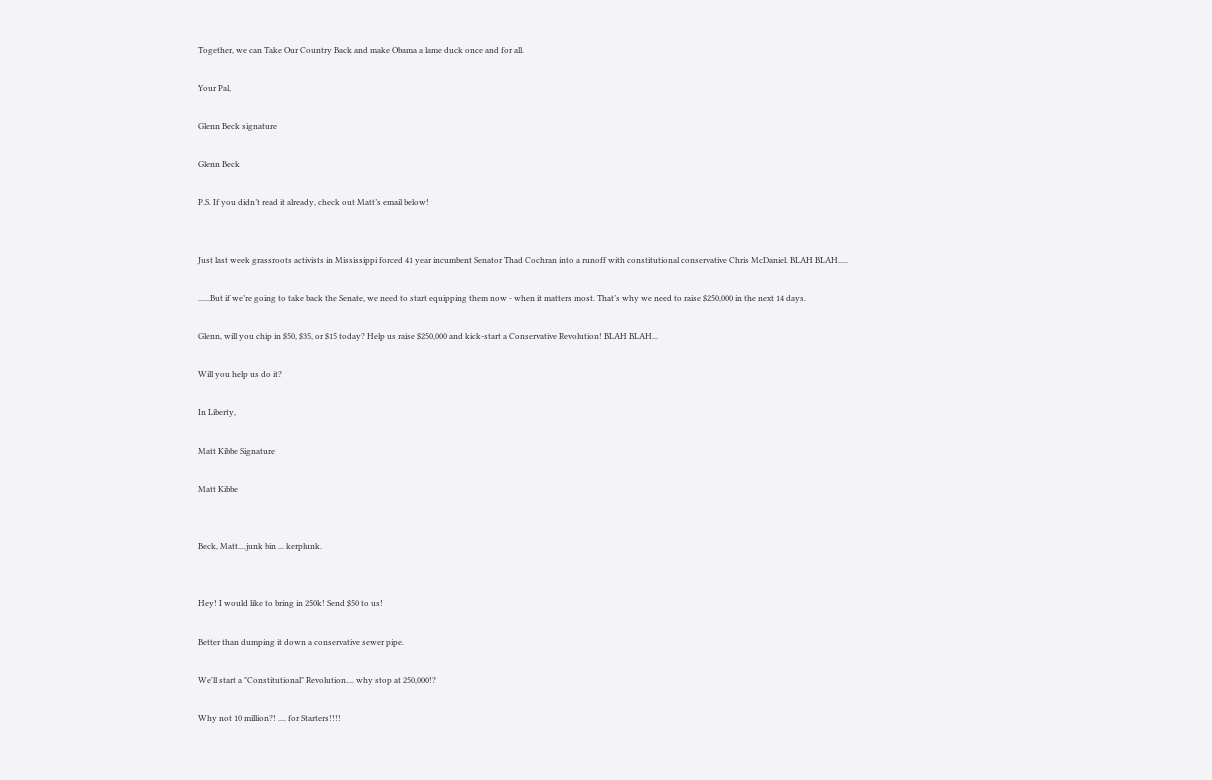Together, we can Take Our Country Back and make Obama a lame duck once and for all.

Your Pal,

Glenn Beck signature

Glenn Beck

P.S. If you didn’t read it already, check out Matt’s email below!


Just last week grassroots activists in Mississippi forced 41 year incumbent Senator Thad Cochran into a runoff with constitutional conservative Chris McDaniel. BLAH BLAH.....

......But if we’re going to take back the Senate, we need to start equipping them now - when it matters most. That’s why we need to raise $250,000 in the next 14 days.

Glenn, will you chip in $50, $35, or $15 today? Help us raise $250,000 and kick-start a Conservative Revolution! BLAH BLAH...

Will you help us do it?

In Liberty,

Matt Kibbe Signature

Matt Kibbe


Beck, Matt....junk bin ... kerplunk.


Hey! I would like to bring in 250k! Send $50 to us!

Better than dumping it down a conservative sewer pipe.

We'll start a "Constitutional" Revolution.... why stop at 250,000!?

Why not 10 million?! .... for Starters!!!!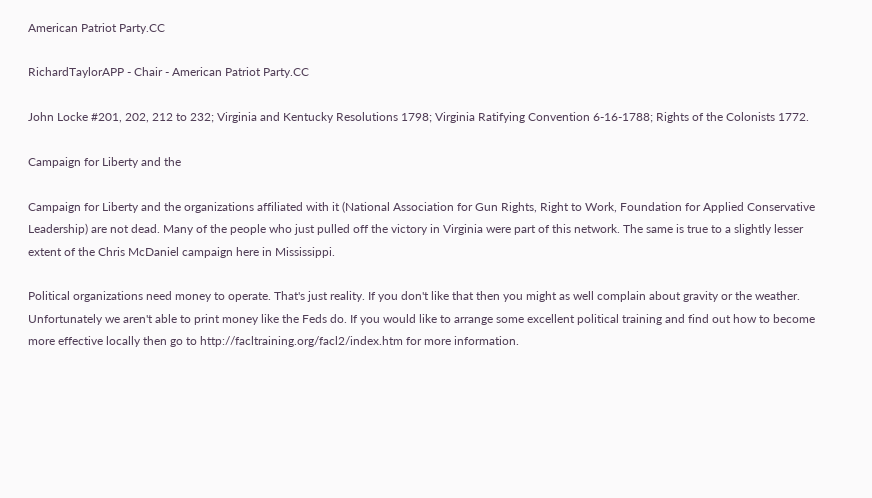American Patriot Party.CC

RichardTaylorAPP - Chair - American Patriot Party.CC

John Locke #201, 202, 212 to 232; Virginia and Kentucky Resolutions 1798; Virginia Ratifying Convention 6-16-1788; Rights of the Colonists 1772.

Campaign for Liberty and the

Campaign for Liberty and the organizations affiliated with it (National Association for Gun Rights, Right to Work, Foundation for Applied Conservative Leadership) are not dead. Many of the people who just pulled off the victory in Virginia were part of this network. The same is true to a slightly lesser extent of the Chris McDaniel campaign here in Mississippi.

Political organizations need money to operate. That's just reality. If you don't like that then you might as well complain about gravity or the weather. Unfortunately we aren't able to print money like the Feds do. If you would like to arrange some excellent political training and find out how to become more effective locally then go to http://facltraining.org/facl2/index.htm for more information.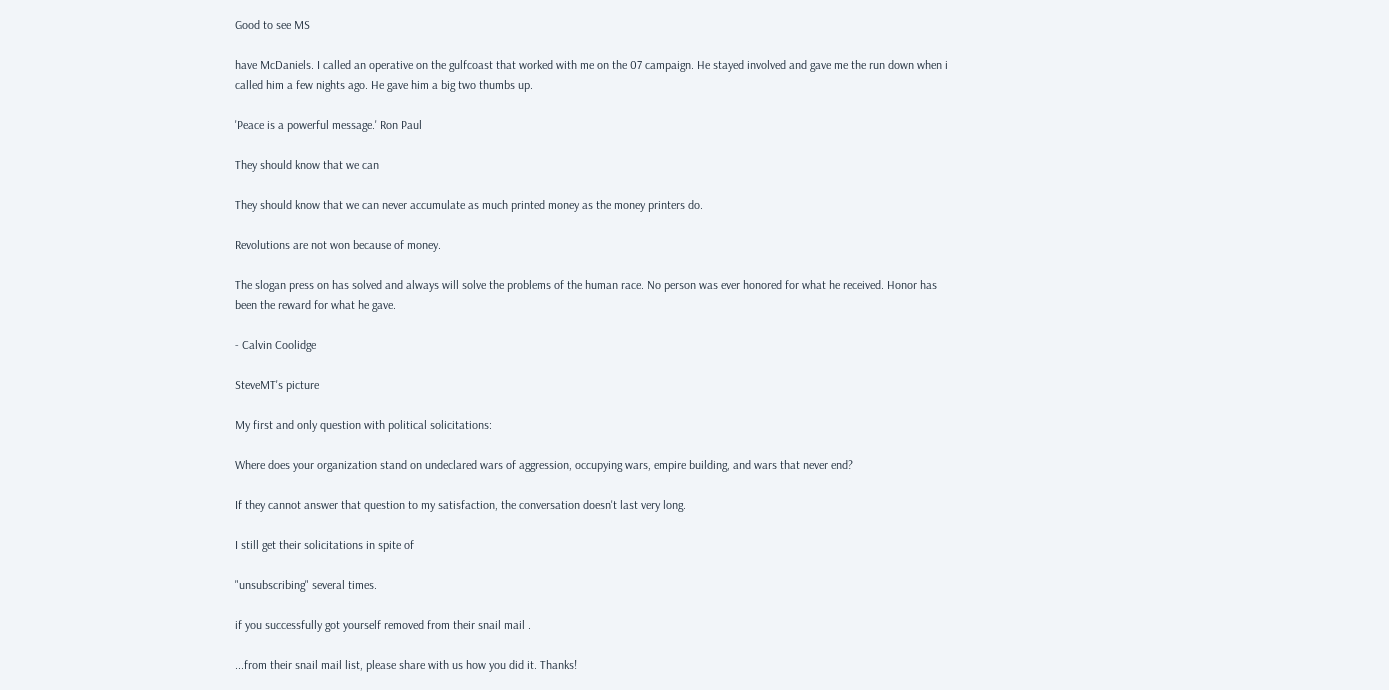Good to see MS

have McDaniels. I called an operative on the gulfcoast that worked with me on the 07 campaign. He stayed involved and gave me the run down when i called him a few nights ago. He gave him a big two thumbs up.

'Peace is a powerful message.' Ron Paul

They should know that we can

They should know that we can never accumulate as much printed money as the money printers do.

Revolutions are not won because of money.

The slogan press on has solved and always will solve the problems of the human race. No person was ever honored for what he received. Honor has been the reward for what he gave.

- Calvin Coolidge

SteveMT's picture

My first and only question with political solicitations:

Where does your organization stand on undeclared wars of aggression, occupying wars, empire building, and wars that never end?

If they cannot answer that question to my satisfaction, the conversation doesn't last very long.

I still get their solicitations in spite of

"unsubscribing" several times.

if you successfully got yourself removed from their snail mail .

...from their snail mail list, please share with us how you did it. Thanks!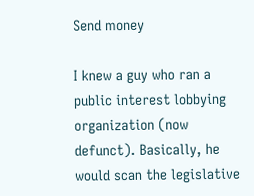Send money

I knew a guy who ran a public interest lobbying organization (now defunct). Basically, he would scan the legislative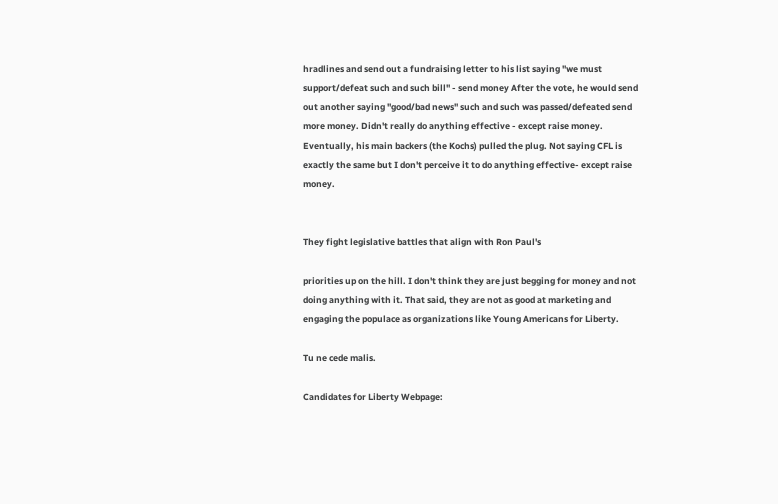hradlines and send out a fundraising letter to his list saying "we must support/defeat such and such bill" - send money After the vote, he would send out another saying "good/bad news" such and such was passed/defeated send more money. Didn't really do anything effective - except raise money. Eventually, his main backers (the Kochs) pulled the plug. Not saying CFL is exactly the same but I don't perceive it to do anything effective- except raise money.


They fight legislative battles that align with Ron Paul's

priorities up on the hill. I don't think they are just begging for money and not doing anything with it. That said, they are not as good at marketing and engaging the populace as organizations like Young Americans for Liberty.

Tu ne cede malis.

Candidates for Liberty Webpage: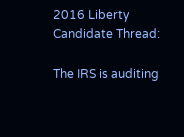2016 Liberty Candidate Thread:

The IRS is auditing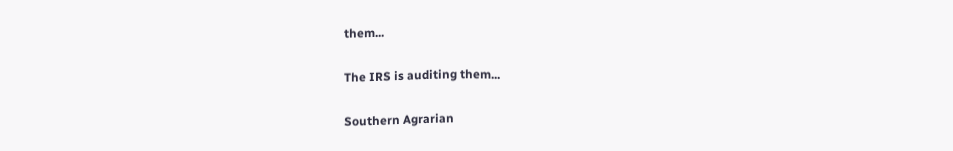them...

The IRS is auditing them...

Southern Agrarian